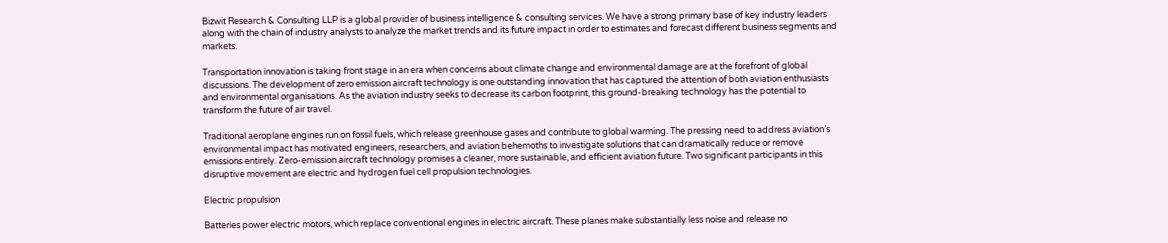Bizwit Research & Consulting LLP is a global provider of business intelligence & consulting services. We have a strong primary base of key industry leaders along with the chain of industry analysts to analyze the market trends and its future impact in order to estimates and forecast different business segments and markets.

Transportation innovation is taking front stage in an era when concerns about climate change and environmental damage are at the forefront of global discussions. The development of zero emission aircraft technology is one outstanding innovation that has captured the attention of both aviation enthusiasts and environmental organisations. As the aviation industry seeks to decrease its carbon footprint, this ground-breaking technology has the potential to transform the future of air travel.

Traditional aeroplane engines run on fossil fuels, which release greenhouse gases and contribute to global warming. The pressing need to address aviation’s environmental impact has motivated engineers, researchers, and aviation behemoths to investigate solutions that can dramatically reduce or remove emissions entirely. Zero-emission aircraft technology promises a cleaner, more sustainable, and efficient aviation future. Two significant participants in this disruptive movement are electric and hydrogen fuel cell propulsion technologies.

Electric propulsion

Batteries power electric motors, which replace conventional engines in electric aircraft. These planes make substantially less noise and release no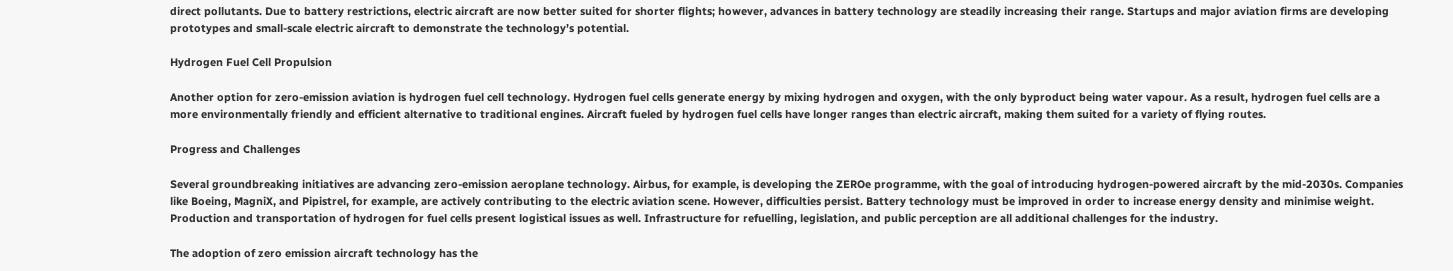direct pollutants. Due to battery restrictions, electric aircraft are now better suited for shorter flights; however, advances in battery technology are steadily increasing their range. Startups and major aviation firms are developing prototypes and small-scale electric aircraft to demonstrate the technology’s potential.

Hydrogen Fuel Cell Propulsion

Another option for zero-emission aviation is hydrogen fuel cell technology. Hydrogen fuel cells generate energy by mixing hydrogen and oxygen, with the only byproduct being water vapour. As a result, hydrogen fuel cells are a more environmentally friendly and efficient alternative to traditional engines. Aircraft fueled by hydrogen fuel cells have longer ranges than electric aircraft, making them suited for a variety of flying routes.

Progress and Challenges

Several groundbreaking initiatives are advancing zero-emission aeroplane technology. Airbus, for example, is developing the ZEROe programme, with the goal of introducing hydrogen-powered aircraft by the mid-2030s. Companies like Boeing, MagniX, and Pipistrel, for example, are actively contributing to the electric aviation scene. However, difficulties persist. Battery technology must be improved in order to increase energy density and minimise weight. Production and transportation of hydrogen for fuel cells present logistical issues as well. Infrastructure for refuelling, legislation, and public perception are all additional challenges for the industry.

The adoption of zero emission aircraft technology has the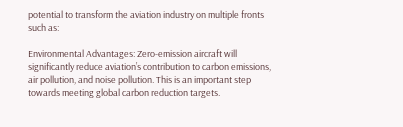potential to transform the aviation industry on multiple fronts such as:

Environmental Advantages: Zero-emission aircraft will significantly reduce aviation’s contribution to carbon emissions, air pollution, and noise pollution. This is an important step towards meeting global carbon reduction targets.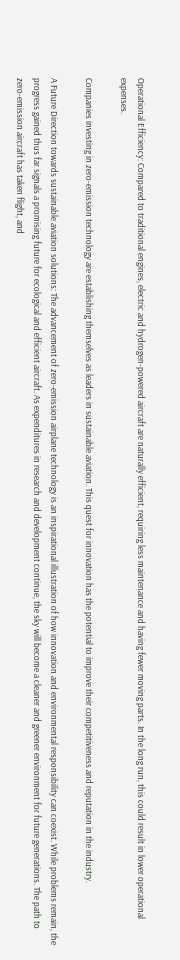Operational Efficiency: Compared to traditional engines, electric and hydrogen-powered aircraft are naturally efficient, requiring less maintenance and having fewer moving parts. In the long run, this could result in lower operational expenses.

Companies investing in zero-emission technology are establishing themselves as leaders in sustainable aviation. This quest for innovation has the potential to improve their competitiveness and reputation in the industry.

A Future Direction towards sustainable aviation solutions: The advancement of zero-emission airplane technology is an inspirational illustration of how innovation and environmental responsibility can coexist. While problems remain, the progress gained thus far signals a promising future for ecological and efficient aircraft. As expenditures in research and development continue, the sky will become a cleaner and greener environment for future generations. The path to zero-emission aircraft has taken flight, and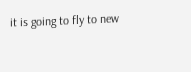it is going to fly to new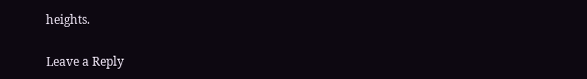heights.

Leave a Reply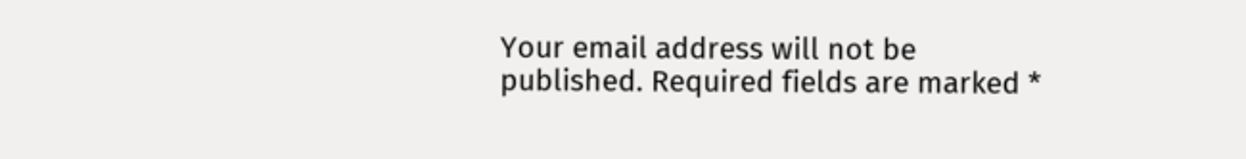Your email address will not be published. Required fields are marked *